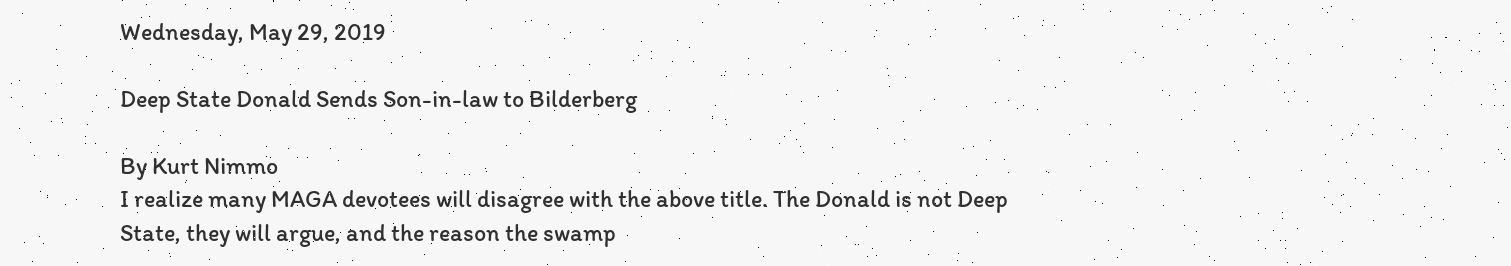Wednesday, May 29, 2019

Deep State Donald Sends Son-in-law to Bilderberg

By Kurt Nimmo
I realize many MAGA devotees will disagree with the above title. The Donald is not Deep State, they will argue, and the reason the swamp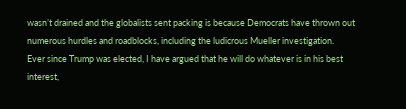wasn’t drained and the globalists sent packing is because Democrats have thrown out numerous hurdles and roadblocks, including the ludicrous Mueller investigation.
Ever since Trump was elected, I have argued that he will do whatever is in his best interest,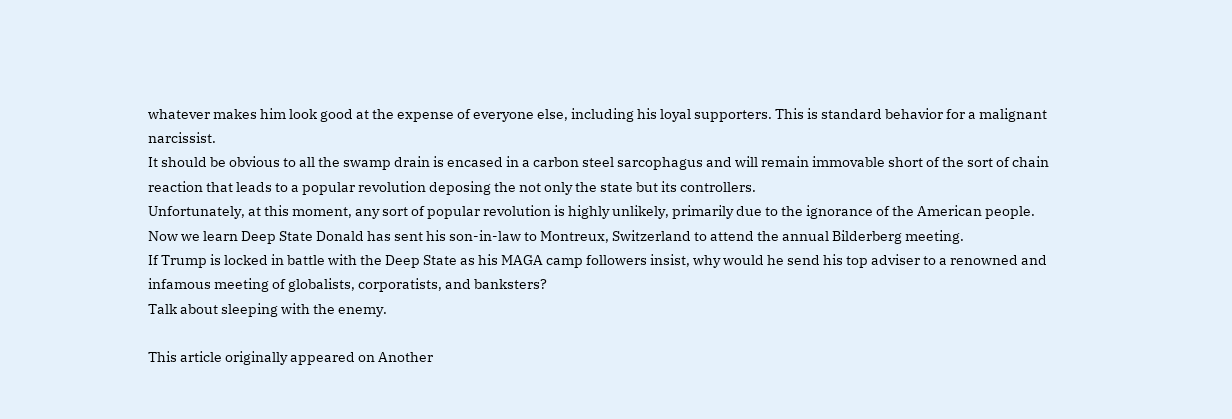whatever makes him look good at the expense of everyone else, including his loyal supporters. This is standard behavior for a malignant narcissist.
It should be obvious to all the swamp drain is encased in a carbon steel sarcophagus and will remain immovable short of the sort of chain reaction that leads to a popular revolution deposing the not only the state but its controllers.
Unfortunately, at this moment, any sort of popular revolution is highly unlikely, primarily due to the ignorance of the American people.
Now we learn Deep State Donald has sent his son-in-law to Montreux, Switzerland to attend the annual Bilderberg meeting.
If Trump is locked in battle with the Deep State as his MAGA camp followers insist, why would he send his top adviser to a renowned and infamous meeting of globalists, corporatists, and banksters?
Talk about sleeping with the enemy.

This article originally appeared on Another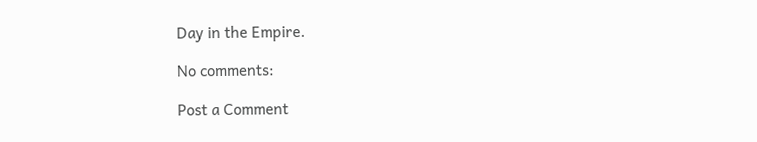Day in the Empire.

No comments:

Post a Comment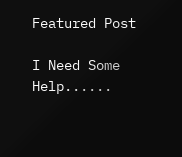Featured Post

I Need Some Help......